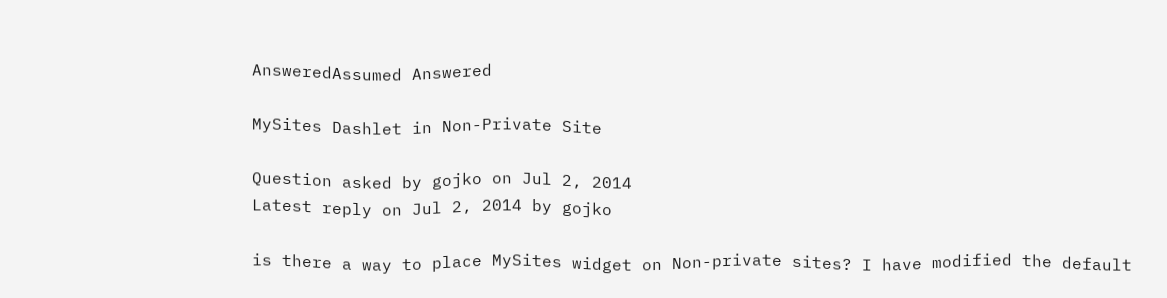AnsweredAssumed Answered

MySites Dashlet in Non-Private Site

Question asked by gojko on Jul 2, 2014
Latest reply on Jul 2, 2014 by gojko

is there a way to place MySites widget on Non-private sites? I have modified the default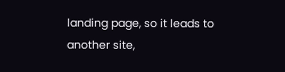landing page, so it leads to another site,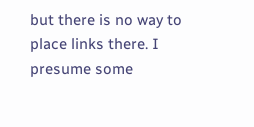but there is no way to place links there. I presume some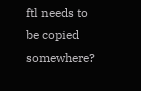ftl needs to be copied somewhere?